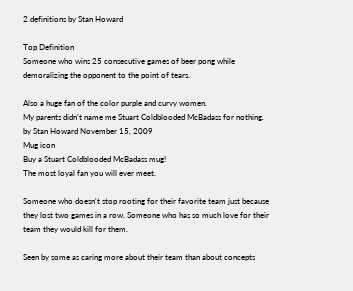2 definitions by Stan Howard

Top Definition
Someone who wins 25 consecutive games of beer pong while demoralizing the opponent to the point of tears.

Also a huge fan of the color purple and curvy women.
My parents didn't name me Stuart Coldblooded McBadass for nothing.
by Stan Howard November 15, 2009
Mug icon
Buy a Stuart Coldblooded McBadass mug!
The most loyal fan you will ever meet.

Someone who doesn't stop rooting for their favorite team just because they lost two games in a row. Someone who has so much love for their team they would kill for them.

Seen by some as caring more about their team than about concepts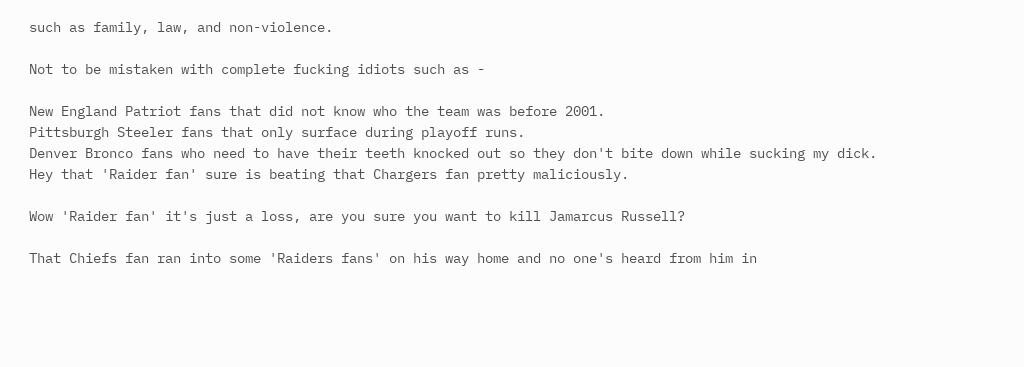such as family, law, and non-violence.

Not to be mistaken with complete fucking idiots such as -

New England Patriot fans that did not know who the team was before 2001.
Pittsburgh Steeler fans that only surface during playoff runs.
Denver Bronco fans who need to have their teeth knocked out so they don't bite down while sucking my dick.
Hey that 'Raider fan' sure is beating that Chargers fan pretty maliciously.

Wow 'Raider fan' it's just a loss, are you sure you want to kill Jamarcus Russell?

That Chiefs fan ran into some 'Raiders fans' on his way home and no one's heard from him in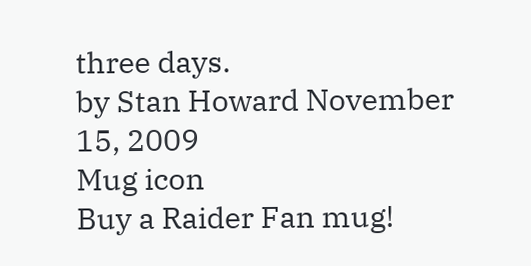three days.
by Stan Howard November 15, 2009
Mug icon
Buy a Raider Fan mug!